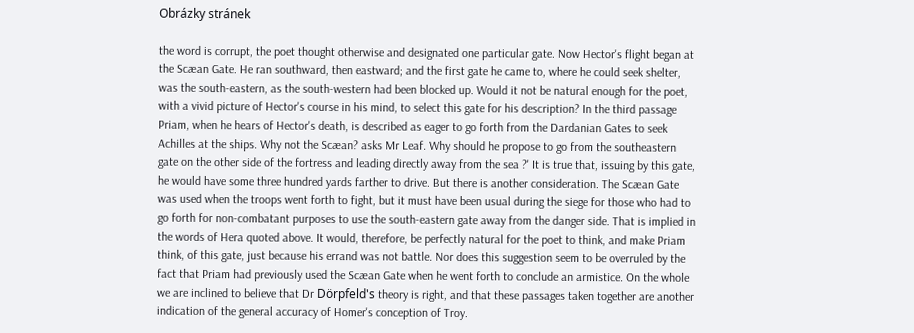Obrázky stránek

the word is corrupt, the poet thought otherwise and designated one particular gate. Now Hector's flight began at the Scæan Gate. He ran southward, then eastward; and the first gate he came to, where he could seek shelter, was the south-eastern, as the south-western had been blocked up. Would it not be natural enough for the poet, with a vivid picture of Hector's course in his mind, to select this gate for his description? In the third passage Priam, when he hears of Hector's death, is described as eager to go forth from the Dardanian Gates to seek Achilles at the ships. Why not the Scæan? asks Mr Leaf. Why should he propose to go from the southeastern gate on the other side of the fortress and leading directly away from the sea ?' It is true that, issuing by this gate, he would have some three hundred yards farther to drive. But there is another consideration. The Scæan Gate was used when the troops went forth to fight, but it must have been usual during the siege for those who had to go forth for non-combatant purposes to use the south-eastern gate away from the danger side. That is implied in the words of Hera quoted above. It would, therefore, be perfectly natural for the poet to think, and make Priam think, of this gate, just because his errand was not battle. Nor does this suggestion seem to be overruled by the fact that Priam had previously used the Scæan Gate when he went forth to conclude an armistice. On the whole we are inclined to believe that Dr Dörpfeld's theory is right, and that these passages taken together are another indication of the general accuracy of Homer's conception of Troy.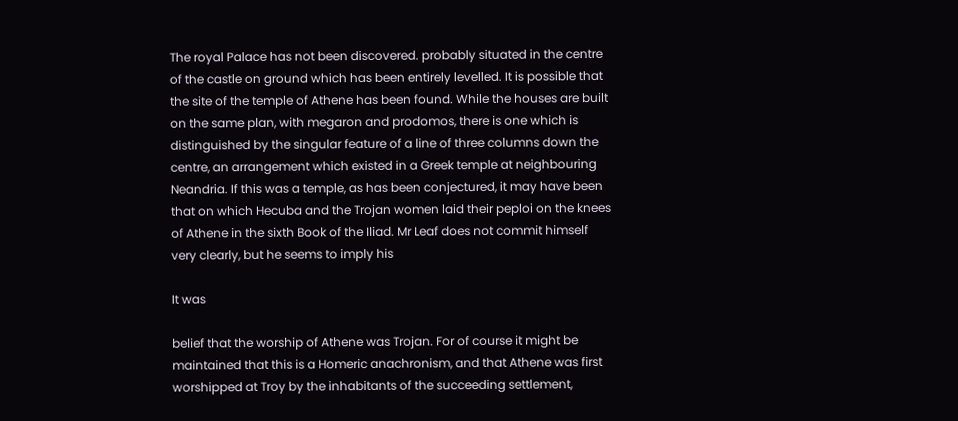The royal Palace has not been discovered. probably situated in the centre of the castle on ground which has been entirely levelled. It is possible that the site of the temple of Athene has been found. While the houses are built on the same plan, with megaron and prodomos, there is one which is distinguished by the singular feature of a line of three columns down the centre, an arrangement which existed in a Greek temple at neighbouring Neandria. If this was a temple, as has been conjectured, it may have been that on which Hecuba and the Trojan women laid their peploi on the knees of Athene in the sixth Book of the Iliad. Mr Leaf does not commit himself very clearly, but he seems to imply his

It was

belief that the worship of Athene was Trojan. For of course it might be maintained that this is a Homeric anachronism, and that Athene was first worshipped at Troy by the inhabitants of the succeeding settlement,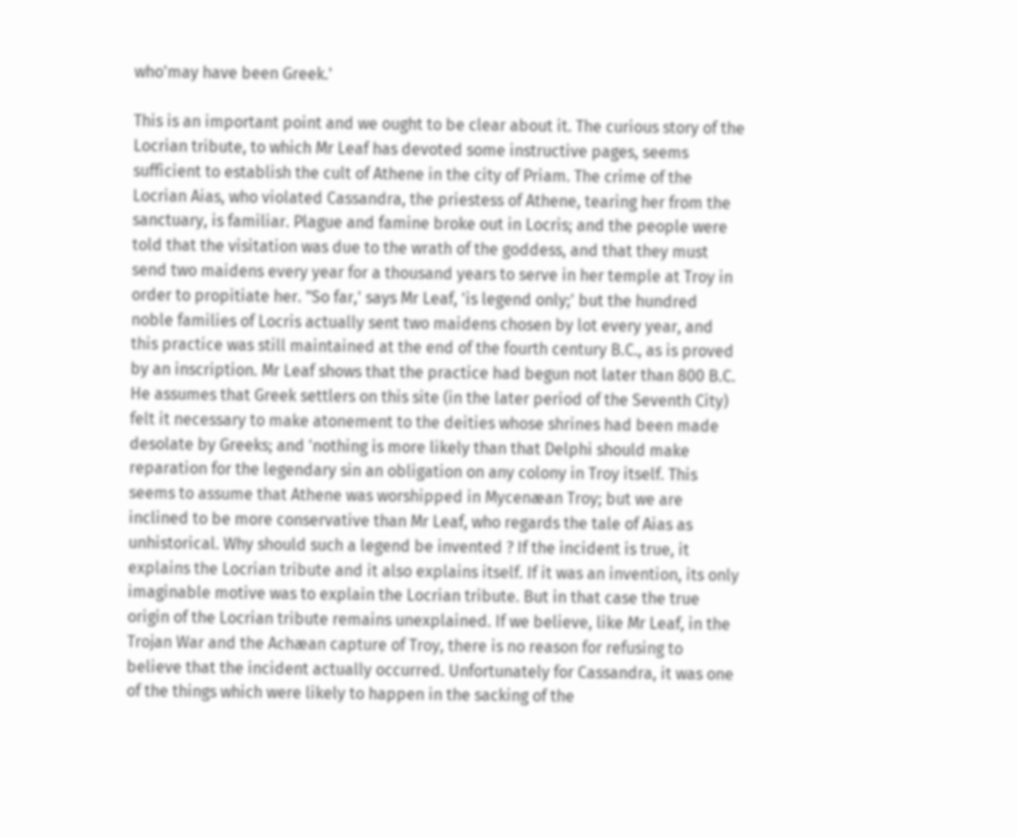who'may have been Greek.'

This is an important point and we ought to be clear about it. The curious story of the Locrian tribute, to which Mr Leaf has devoted some instructive pages, seems sufficient to establish the cult of Athene in the city of Priam. The crime of the Locrian Aias, who violated Cassandra, the priestess of Athene, tearing her from the sanctuary, is familiar. Plague and famine broke out in Locris; and the people were told that the visitation was due to the wrath of the goddess, and that they must send two maidens every year for a thousand years to serve in her temple at Troy in order to propitiate her. "So far,' says Mr Leaf, 'is legend only;' but the hundred noble families of Locris actually sent two maidens chosen by lot every year, and this practice was still maintained at the end of the fourth century B.C., as is proved by an inscription. Mr Leaf shows that the practice had begun not later than 800 B.C. He assumes that Greek settlers on this site (in the later period of the Seventh City) felt it necessary to make atonement to the deities whose shrines had been made desolate by Greeks; and 'nothing is more likely than that Delphi should make reparation for the legendary sin an obligation on any colony in Troy itself. This seems to assume that Athene was worshipped in Mycenæan Troy; but we are inclined to be more conservative than Mr Leaf, who regards the tale of Aias as unhistorical. Why should such a legend be invented ? If the incident is true, it explains the Locrian tribute and it also explains itself. If it was an invention, its only imaginable motive was to explain the Locrian tribute. But in that case the true origin of the Locrian tribute remains unexplained. If we believe, like Mr Leaf, in the Trojan War and the Achæan capture of Troy, there is no reason for refusing to believe that the incident actually occurred. Unfortunately for Cassandra, it was one of the things which were likely to happen in the sacking of the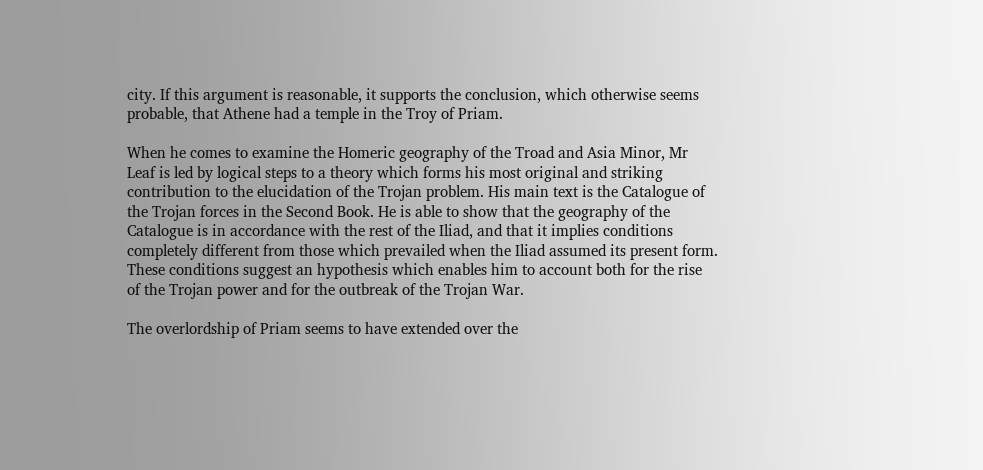city. If this argument is reasonable, it supports the conclusion, which otherwise seems probable, that Athene had a temple in the Troy of Priam.

When he comes to examine the Homeric geography of the Troad and Asia Minor, Mr Leaf is led by logical steps to a theory which forms his most original and striking contribution to the elucidation of the Trojan problem. His main text is the Catalogue of the Trojan forces in the Second Book. He is able to show that the geography of the Catalogue is in accordance with the rest of the Iliad, and that it implies conditions completely different from those which prevailed when the Iliad assumed its present form. These conditions suggest an hypothesis which enables him to account both for the rise of the Trojan power and for the outbreak of the Trojan War.

The overlordship of Priam seems to have extended over the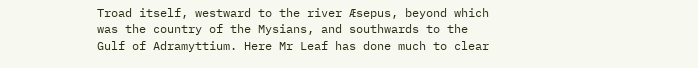Troad itself, westward to the river Æsepus, beyond which was the country of the Mysians, and southwards to the Gulf of Adramyttium. Here Mr Leaf has done much to clear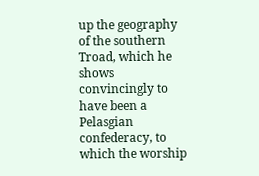up the geography of the southern Troad, which he shows convincingly to have been a Pelasgian confederacy, to which the worship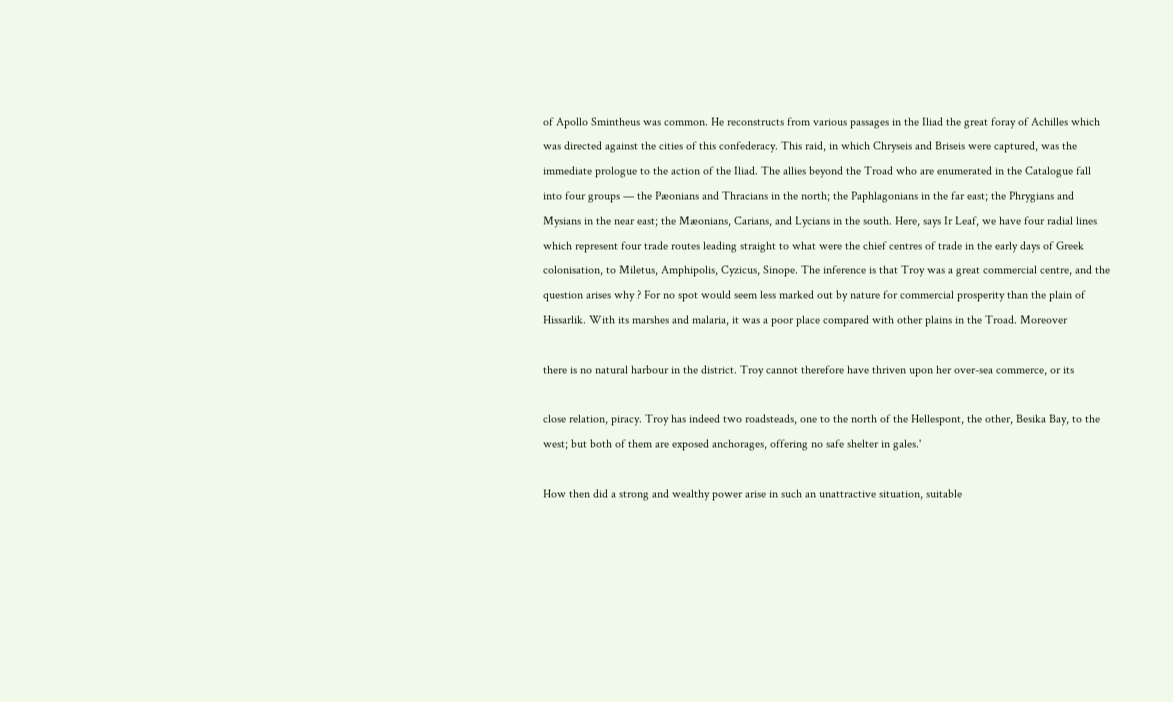of Apollo Smintheus was common. He reconstructs from various passages in the Iliad the great foray of Achilles which was directed against the cities of this confederacy. This raid, in which Chryseis and Briseis were captured, was the immediate prologue to the action of the Iliad. The allies beyond the Troad who are enumerated in the Catalogue fall into four groups — the Pæonians and Thracians in the north; the Paphlagonians in the far east; the Phrygians and Mysians in the near east; the Mæonians, Carians, and Lycians in the south. Here, says Ir Leaf, we have four radial lines which represent four trade routes leading straight to what were the chief centres of trade in the early days of Greek colonisation, to Miletus, Amphipolis, Cyzicus, Sinope. The inference is that Troy was a great commercial centre, and the question arises why ? For no spot would seem less marked out by nature for commercial prosperity than the plain of Hissarlik. With its marshes and malaria, it was a poor place compared with other plains in the Troad. Moreover

there is no natural harbour in the district. Troy cannot therefore have thriven upon her over-sea commerce, or its

close relation, piracy. Troy has indeed two roadsteads, one to the north of the Hellespont, the other, Besika Bay, to the west; but both of them are exposed anchorages, offering no safe shelter in gales.'

How then did a strong and wealthy power arise in such an unattractive situation, suitable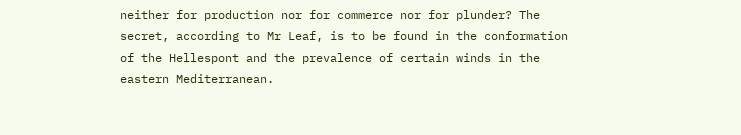neither for production nor for commerce nor for plunder? The secret, according to Mr Leaf, is to be found in the conformation of the Hellespont and the prevalence of certain winds in the eastern Mediterranean.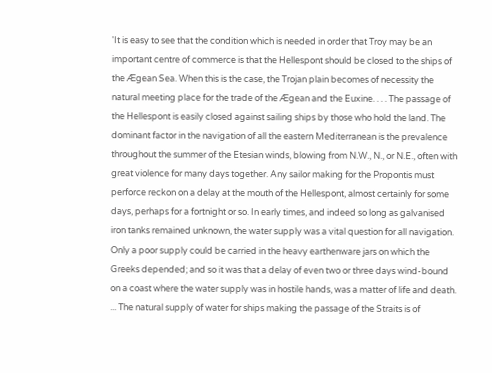'It is easy to see that the condition which is needed in order that Troy may be an important centre of commerce is that the Hellespont should be closed to the ships of the Ægean Sea. When this is the case, the Trojan plain becomes of necessity the natural meeting place for the trade of the Ægean and the Euxine. . . . The passage of the Hellespont is easily closed against sailing ships by those who hold the land. The dominant factor in the navigation of all the eastern Mediterranean is the prevalence throughout the summer of the Etesian winds, blowing from N.W., N., or N.E., often with great violence for many days together. Any sailor making for the Propontis must perforce reckon on a delay at the mouth of the Hellespont, almost certainly for some days, perhaps for a fortnight or so. In early times, and indeed so long as galvanised iron tanks remained unknown, the water supply was a vital question for all navigation. Only a poor supply could be carried in the heavy earthenware jars on which the Greeks depended; and so it was that a delay of even two or three days wind-bound on a coast where the water supply was in hostile hands, was a matter of life and death. ... The natural supply of water for ships making the passage of the Straits is of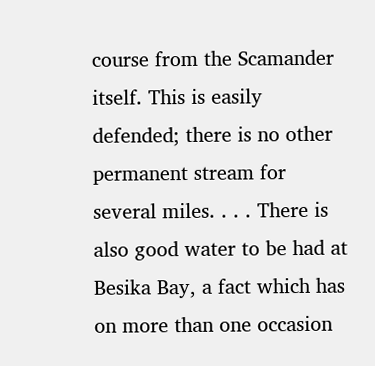course from the Scamander itself. This is easily defended; there is no other permanent stream for several miles. . . . There is also good water to be had at Besika Bay, a fact which has on more than one occasion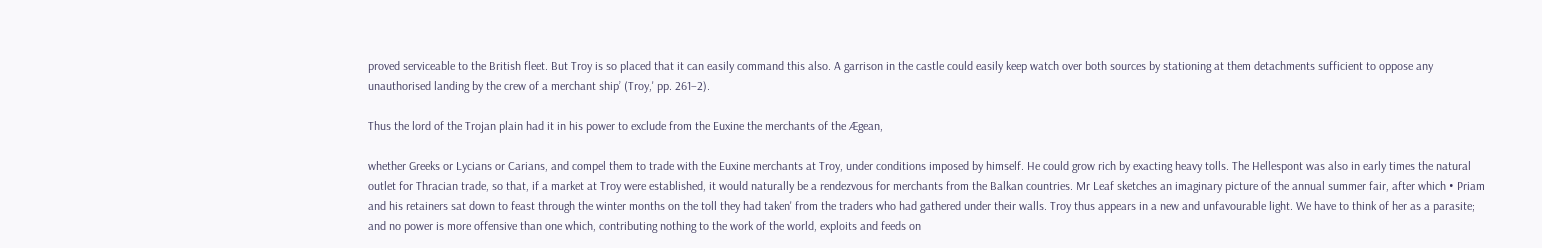proved serviceable to the British fleet. But Troy is so placed that it can easily command this also. A garrison in the castle could easily keep watch over both sources by stationing at them detachments sufficient to oppose any unauthorised landing by the crew of a merchant ship’ (Troy,' pp. 261–2).

Thus the lord of the Trojan plain had it in his power to exclude from the Euxine the merchants of the Ægean,

whether Greeks or Lycians or Carians, and compel them to trade with the Euxine merchants at Troy, under conditions imposed by himself. He could grow rich by exacting heavy tolls. The Hellespont was also in early times the natural outlet for Thracian trade, so that, if a market at Troy were established, it would naturally be a rendezvous for merchants from the Balkan countries. Mr Leaf sketches an imaginary picture of the annual summer fair, after which • Priam and his retainers sat down to feast through the winter months on the toll they had taken' from the traders who had gathered under their walls. Troy thus appears in a new and unfavourable light. We have to think of her as a parasite; and no power is more offensive than one which, contributing nothing to the work of the world, exploits and feeds on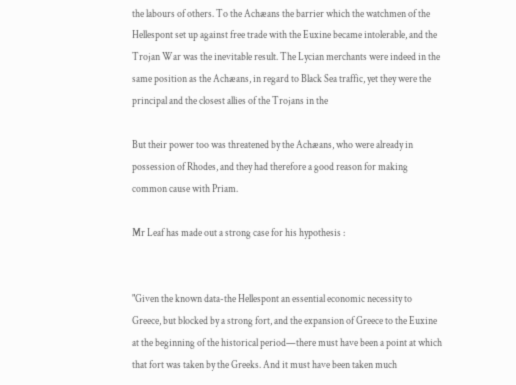the labours of others. To the Achæans the barrier which the watchmen of the Hellespont set up against free trade with the Euxine became intolerable, and the Trojan War was the inevitable result. The Lycian merchants were indeed in the same position as the Achæans, in regard to Black Sea traffic, yet they were the principal and the closest allies of the Trojans in the

But their power too was threatened by the Achæans, who were already in possession of Rhodes, and they had therefore a good reason for making common cause with Priam.

Mr Leaf has made out a strong case for his hypothesis :


"Given the known data-the Hellespont an essential economic necessity to Greece, but blocked by a strong fort, and the expansion of Greece to the Euxine at the beginning of the historical period—there must have been a point at which that fort was taken by the Greeks. And it must have been taken much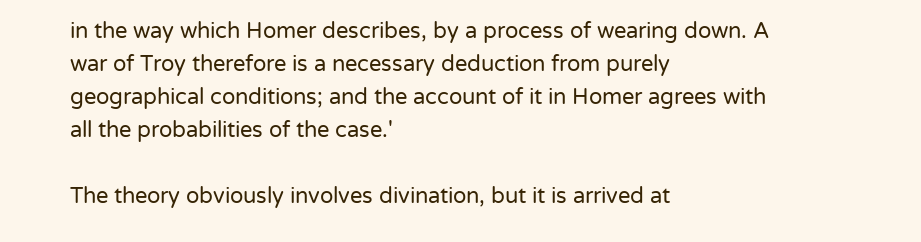in the way which Homer describes, by a process of wearing down. A war of Troy therefore is a necessary deduction from purely geographical conditions; and the account of it in Homer agrees with all the probabilities of the case.'

The theory obviously involves divination, but it is arrived at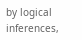by logical inferences,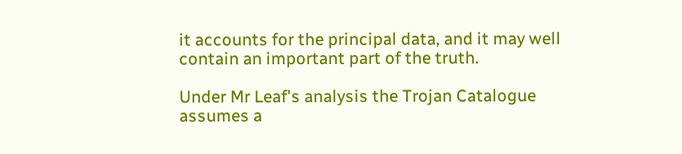it accounts for the principal data, and it may well contain an important part of the truth.

Under Mr Leaf's analysis the Trojan Catalogue assumes a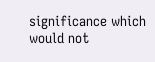significance which would not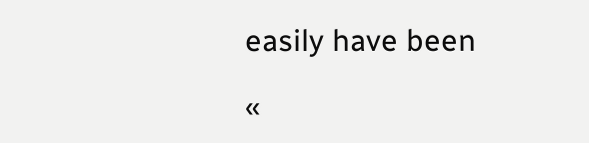easily have been

«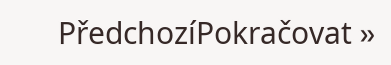PředchozíPokračovat »